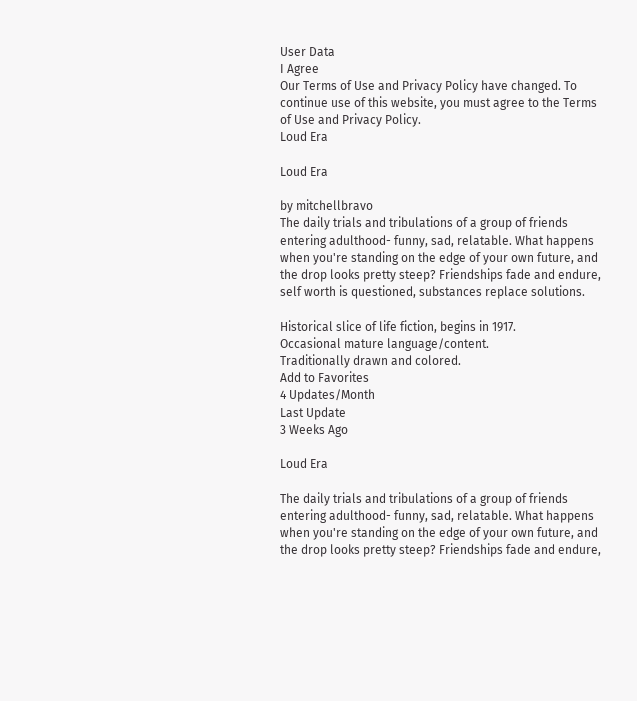User Data
I Agree
Our Terms of Use and Privacy Policy have changed. To continue use of this website, you must agree to the Terms of Use and Privacy Policy.
Loud Era

Loud Era

by mitchellbravo
The daily trials and tribulations of a group of friends entering adulthood- funny, sad, relatable. What happens when you're standing on the edge of your own future, and the drop looks pretty steep? Friendships fade and endure, self worth is questioned, substances replace solutions.

Historical slice of life fiction, begins in 1917.
Occasional mature language/content.
Traditionally drawn and colored.
Add to Favorites
4 Updates/Month
Last Update
3 Weeks Ago

Loud Era

The daily trials and tribulations of a group of friends entering adulthood- funny, sad, relatable. What happens when you're standing on the edge of your own future, and the drop looks pretty steep? Friendships fade and endure,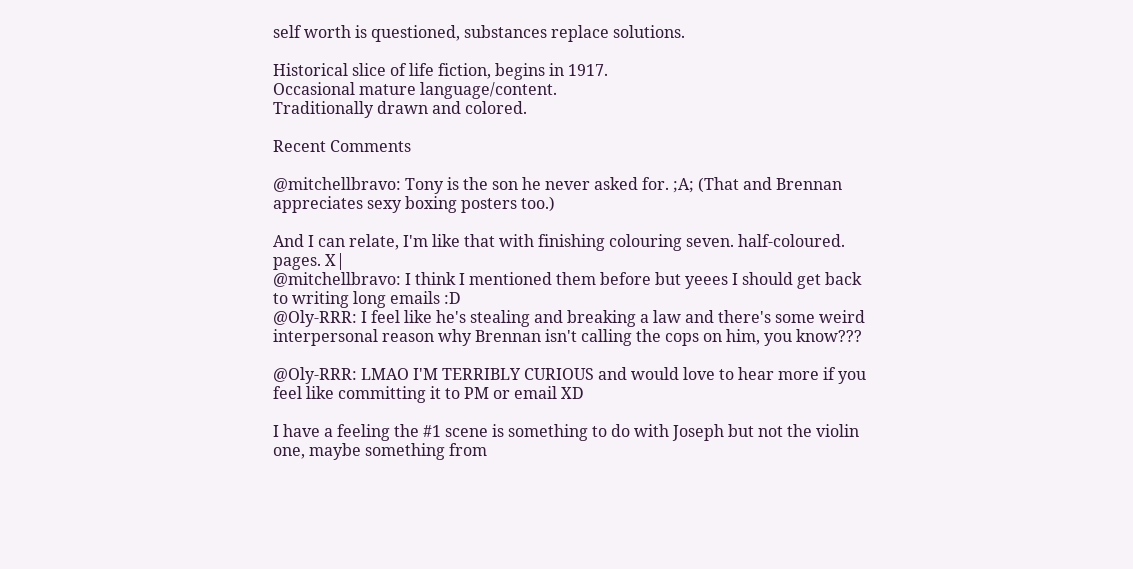self worth is questioned, substances replace solutions.

Historical slice of life fiction, begins in 1917.
Occasional mature language/content.
Traditionally drawn and colored.

Recent Comments

@mitchellbravo: Tony is the son he never asked for. ;A; (That and Brennan appreciates sexy boxing posters too.)

And I can relate, I'm like that with finishing colouring seven. half-coloured. pages. X|
@mitchellbravo: I think I mentioned them before but yeees I should get back to writing long emails :D
@Oly-RRR: I feel like he's stealing and breaking a law and there's some weird interpersonal reason why Brennan isn't calling the cops on him, you know???

@Oly-RRR: LMAO I'M TERRIBLY CURIOUS and would love to hear more if you feel like committing it to PM or email XD

I have a feeling the #1 scene is something to do with Joseph but not the violin one, maybe something from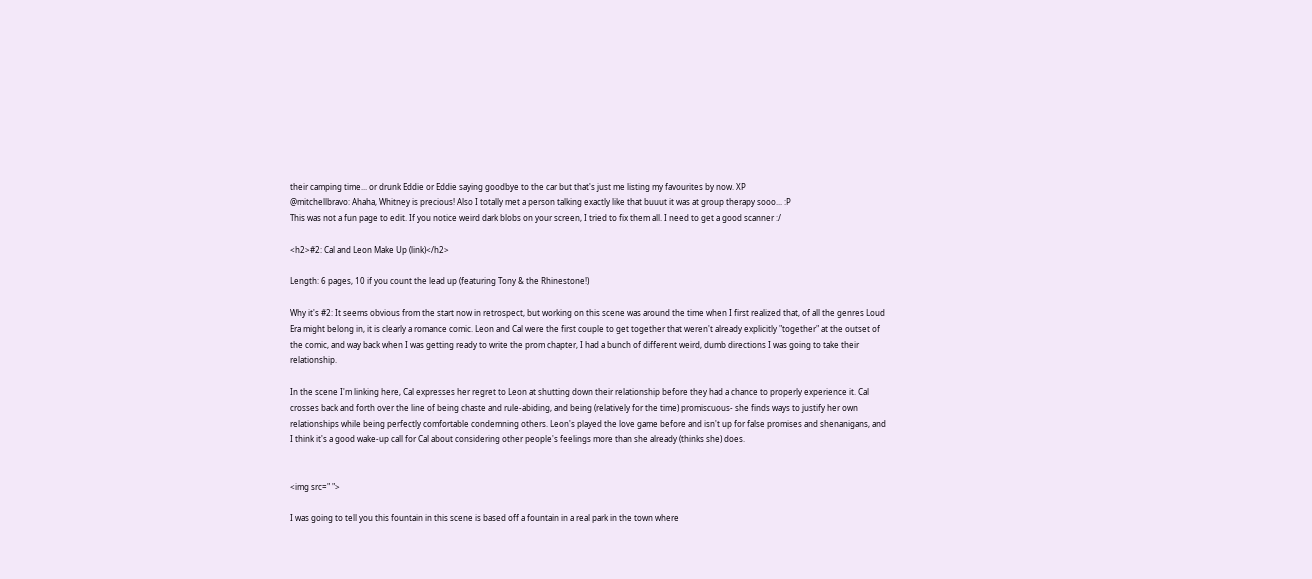their camping time... or drunk Eddie or Eddie saying goodbye to the car but that's just me listing my favourites by now. XP
@mitchellbravo: Ahaha, Whitney is precious! Also I totally met a person talking exactly like that buuut it was at group therapy sooo... :P
This was not a fun page to edit. If you notice weird dark blobs on your screen, I tried to fix them all. I need to get a good scanner :/

<h2>#2: Cal and Leon Make Up (link)</h2>

Length: 6 pages, 10 if you count the lead up (featuring Tony & the Rhinestone!)

Why it's #2: It seems obvious from the start now in retrospect, but working on this scene was around the time when I first realized that, of all the genres Loud Era might belong in, it is clearly a romance comic. Leon and Cal were the first couple to get together that weren't already explicitly "together" at the outset of the comic, and way back when I was getting ready to write the prom chapter, I had a bunch of different weird, dumb directions I was going to take their relationship.

In the scene I'm linking here, Cal expresses her regret to Leon at shutting down their relationship before they had a chance to properly experience it. Cal crosses back and forth over the line of being chaste and rule-abiding, and being (relatively for the time) promiscuous- she finds ways to justify her own relationships while being perfectly comfortable condemning others. Leon's played the love game before and isn't up for false promises and shenanigans, and I think it's a good wake-up call for Cal about considering other people's feelings more than she already (thinks she) does.


<img src=" ">

I was going to tell you this fountain in this scene is based off a fountain in a real park in the town where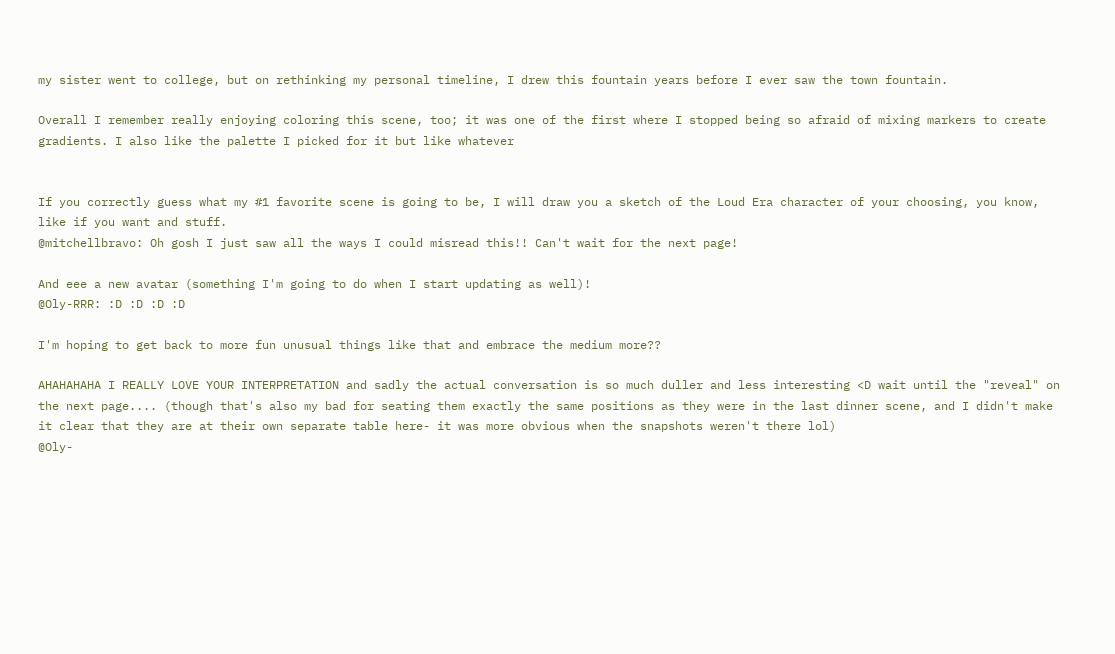my sister went to college, but on rethinking my personal timeline, I drew this fountain years before I ever saw the town fountain.

Overall I remember really enjoying coloring this scene, too; it was one of the first where I stopped being so afraid of mixing markers to create gradients. I also like the palette I picked for it but like whatever


If you correctly guess what my #1 favorite scene is going to be, I will draw you a sketch of the Loud Era character of your choosing, you know, like if you want and stuff.
@mitchellbravo: Oh gosh I just saw all the ways I could misread this!! Can't wait for the next page!

And eee a new avatar (something I'm going to do when I start updating as well)!
@Oly-RRR: :D :D :D :D

I'm hoping to get back to more fun unusual things like that and embrace the medium more??

AHAHAHAHA I REALLY LOVE YOUR INTERPRETATION and sadly the actual conversation is so much duller and less interesting <D wait until the "reveal" on the next page.... (though that's also my bad for seating them exactly the same positions as they were in the last dinner scene, and I didn't make it clear that they are at their own separate table here- it was more obvious when the snapshots weren't there lol)
@Oly-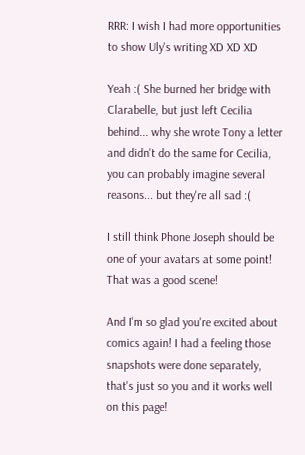RRR: I wish I had more opportunities to show Uly's writing XD XD XD

Yeah :( She burned her bridge with Clarabelle, but just left Cecilia behind... why she wrote Tony a letter and didn't do the same for Cecilia, you can probably imagine several reasons... but they're all sad :(

I still think Phone Joseph should be one of your avatars at some point! That was a good scene!

And I'm so glad you're excited about comics again! I had a feeling those snapshots were done separately, that's just so you and it works well on this page!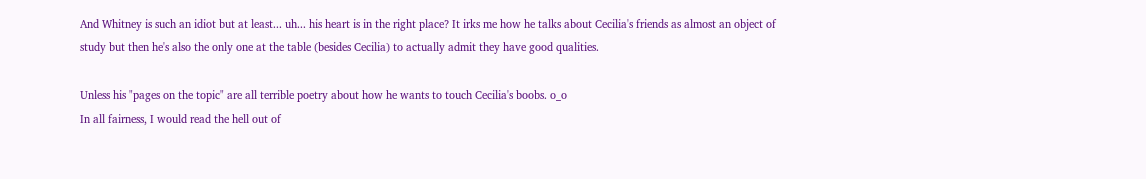And Whitney is such an idiot but at least... uh... his heart is in the right place? It irks me how he talks about Cecilia's friends as almost an object of study but then he's also the only one at the table (besides Cecilia) to actually admit they have good qualities.

Unless his "pages on the topic" are all terrible poetry about how he wants to touch Cecilia's boobs. o_o
In all fairness, I would read the hell out of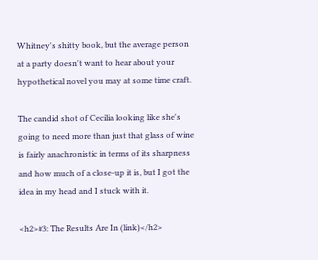Whitney's shitty book, but the average person at a party doesn't want to hear about your hypothetical novel you may at some time craft.

The candid shot of Cecilia looking like she's going to need more than just that glass of wine is fairly anachronistic in terms of its sharpness and how much of a close-up it is, but I got the idea in my head and I stuck with it.

<h2>#3: The Results Are In (link)</h2>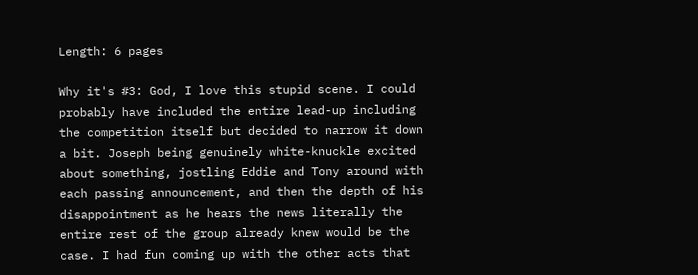Length: 6 pages

Why it's #3: God, I love this stupid scene. I could probably have included the entire lead-up including the competition itself but decided to narrow it down a bit. Joseph being genuinely white-knuckle excited about something, jostling Eddie and Tony around with each passing announcement, and then the depth of his disappointment as he hears the news literally the entire rest of the group already knew would be the case. I had fun coming up with the other acts that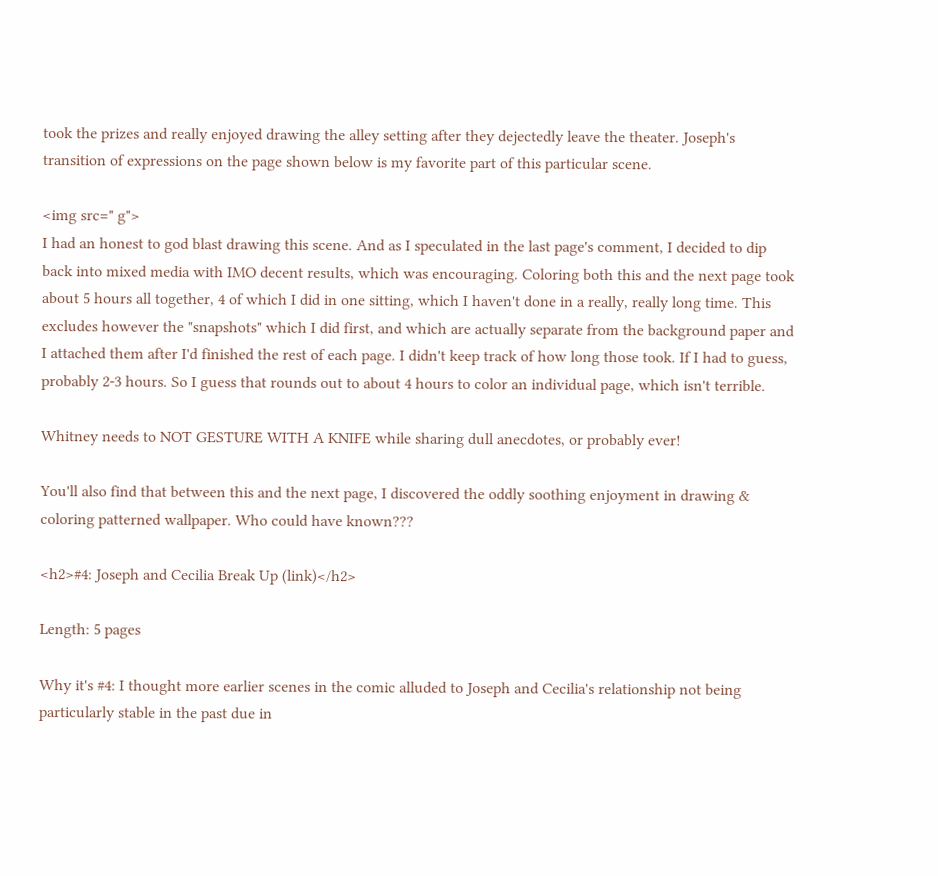took the prizes and really enjoyed drawing the alley setting after they dejectedly leave the theater. Joseph's transition of expressions on the page shown below is my favorite part of this particular scene.

<img src=" g">
I had an honest to god blast drawing this scene. And as I speculated in the last page's comment, I decided to dip back into mixed media with IMO decent results, which was encouraging. Coloring both this and the next page took about 5 hours all together, 4 of which I did in one sitting, which I haven't done in a really, really long time. This excludes however the "snapshots" which I did first, and which are actually separate from the background paper and I attached them after I'd finished the rest of each page. I didn't keep track of how long those took. If I had to guess, probably 2-3 hours. So I guess that rounds out to about 4 hours to color an individual page, which isn't terrible.

Whitney needs to NOT GESTURE WITH A KNIFE while sharing dull anecdotes, or probably ever!

You'll also find that between this and the next page, I discovered the oddly soothing enjoyment in drawing & coloring patterned wallpaper. Who could have known???

<h2>#4: Joseph and Cecilia Break Up (link)</h2>

Length: 5 pages

Why it's #4: I thought more earlier scenes in the comic alluded to Joseph and Cecilia's relationship not being particularly stable in the past due in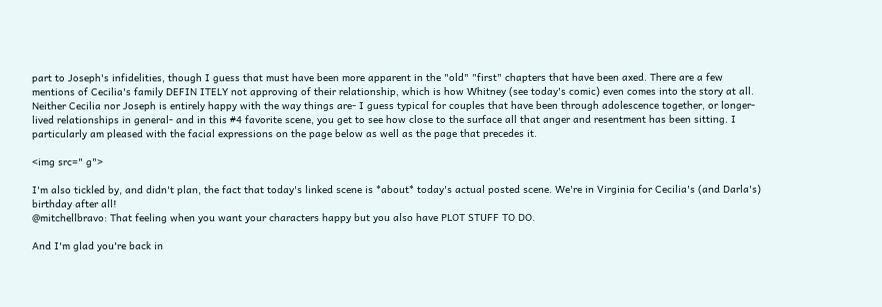part to Joseph's infidelities, though I guess that must have been more apparent in the "old" "first" chapters that have been axed. There are a few mentions of Cecilia's family DEFIN ITELY not approving of their relationship, which is how Whitney (see today's comic) even comes into the story at all. Neither Cecilia nor Joseph is entirely happy with the way things are- I guess typical for couples that have been through adolescence together, or longer-lived relationships in general- and in this #4 favorite scene, you get to see how close to the surface all that anger and resentment has been sitting. I particularly am pleased with the facial expressions on the page below as well as the page that precedes it.

<img src=" g">

I'm also tickled by, and didn't plan, the fact that today's linked scene is *about* today's actual posted scene. We're in Virginia for Cecilia's (and Darla's) birthday after all!
@mitchellbravo: That feeling when you want your characters happy but you also have PLOT STUFF TO DO.

And I'm glad you're back in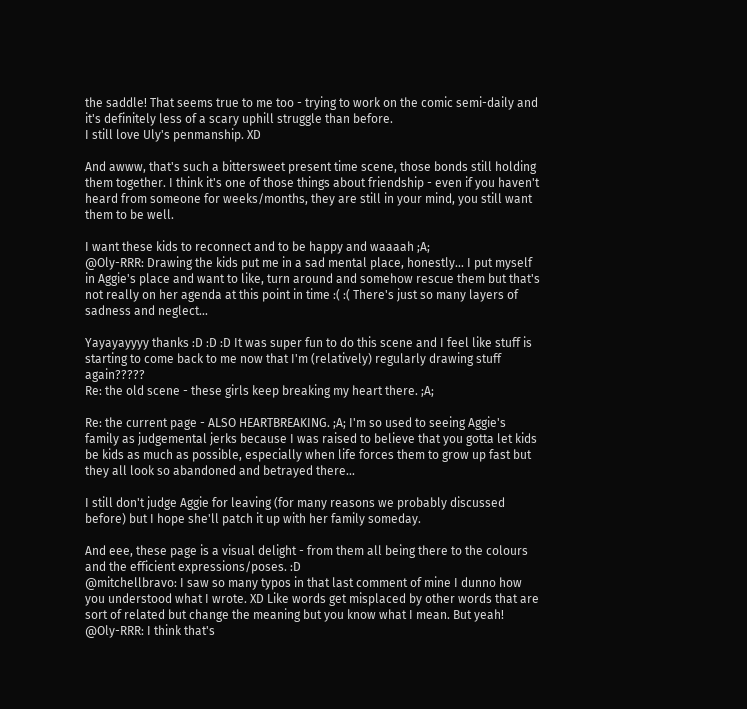the saddle! That seems true to me too - trying to work on the comic semi-daily and it's definitely less of a scary uphill struggle than before.
I still love Uly's penmanship. XD

And awww, that's such a bittersweet present time scene, those bonds still holding them together. I think it's one of those things about friendship - even if you haven't heard from someone for weeks/months, they are still in your mind, you still want them to be well.

I want these kids to reconnect and to be happy and waaaah ;A;
@Oly-RRR: Drawing the kids put me in a sad mental place, honestly... I put myself in Aggie's place and want to like, turn around and somehow rescue them but that's not really on her agenda at this point in time :( :( There's just so many layers of sadness and neglect...

Yayayayyyy thanks :D :D :D It was super fun to do this scene and I feel like stuff is starting to come back to me now that I'm (relatively) regularly drawing stuff again?????
Re: the old scene - these girls keep breaking my heart there. ;A;

Re: the current page - ALSO HEARTBREAKING. ;A; I'm so used to seeing Aggie's family as judgemental jerks because I was raised to believe that you gotta let kids be kids as much as possible, especially when life forces them to grow up fast but they all look so abandoned and betrayed there...

I still don't judge Aggie for leaving (for many reasons we probably discussed before) but I hope she'll patch it up with her family someday.

And eee, these page is a visual delight - from them all being there to the colours and the efficient expressions/poses. :D
@mitchellbravo: I saw so many typos in that last comment of mine I dunno how you understood what I wrote. XD Like words get misplaced by other words that are sort of related but change the meaning but you know what I mean. But yeah!
@Oly-RRR: I think that's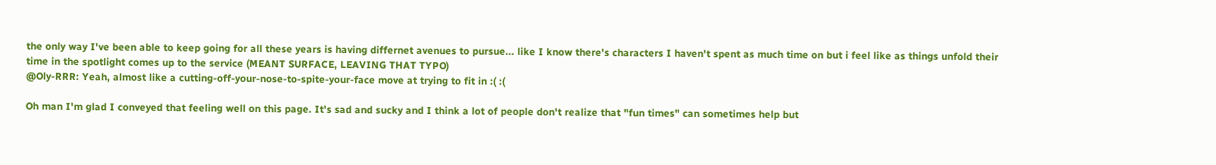the only way I've been able to keep going for all these years is having differnet avenues to pursue... like I know there's characters I haven't spent as much time on but i feel like as things unfold their time in the spotlight comes up to the service (MEANT SURFACE, LEAVING THAT TYPO)
@Oly-RRR: Yeah, almost like a cutting-off-your-nose-to-spite-your-face move at trying to fit in :( :(

Oh man I'm glad I conveyed that feeling well on this page. It's sad and sucky and I think a lot of people don't realize that "fun times" can sometimes help but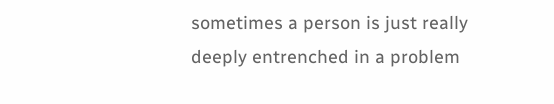sometimes a person is just really deeply entrenched in a problem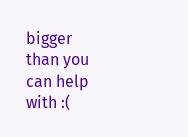bigger than you can help with :(